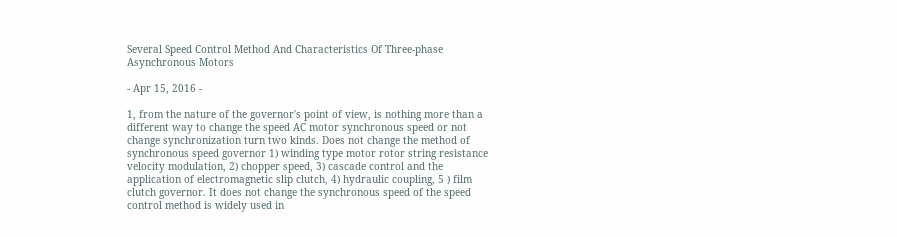Several Speed Control Method And Characteristics Of Three-phase Asynchronous Motors

- Apr 15, 2016 -

1, from the nature of the governor's point of view, is nothing more than a different way to change the speed AC motor synchronous speed or not change synchronization turn two kinds. Does not change the method of synchronous speed governor 1) winding type motor rotor string resistance velocity modulation, 2) chopper speed, 3) cascade control and the application of electromagnetic slip clutch, 4) hydraulic coupling, 5 ) film clutch governor. It does not change the synchronous speed of the speed control method is widely used in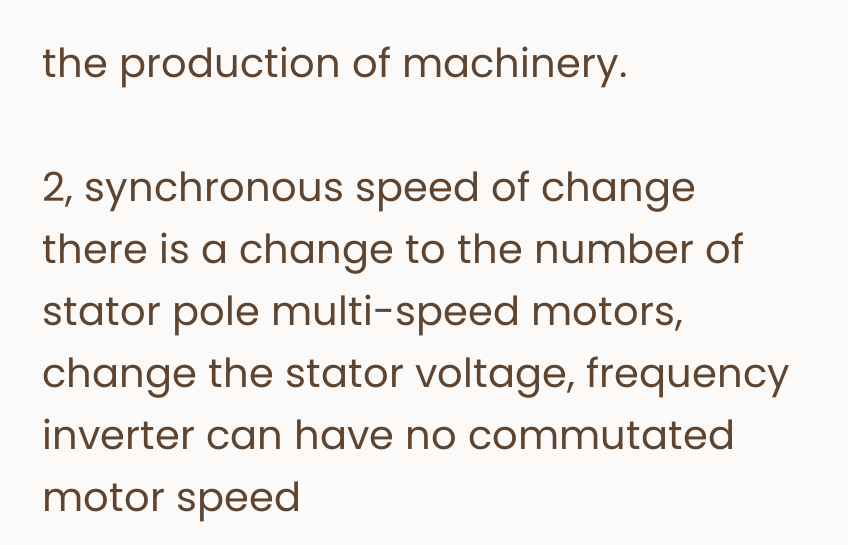the production of machinery.

2, synchronous speed of change there is a change to the number of stator pole multi-speed motors, change the stator voltage, frequency inverter can have no commutated motor speed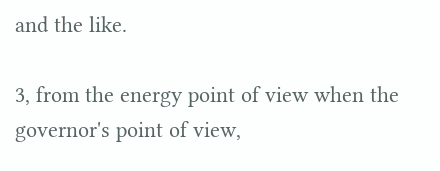and the like.

3, from the energy point of view when the governor's point of view,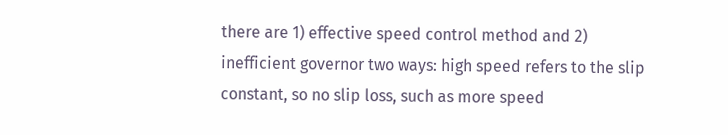there are 1) effective speed control method and 2) inefficient governor two ways: high speed refers to the slip constant, so no slip loss, such as more speed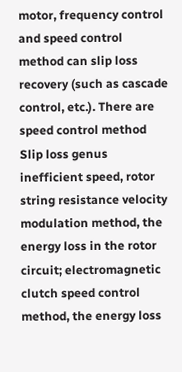motor, frequency control and speed control method can slip loss recovery (such as cascade control, etc.). There are speed control method Slip loss genus inefficient speed, rotor string resistance velocity modulation method, the energy loss in the rotor circuit; electromagnetic clutch speed control method, the energy loss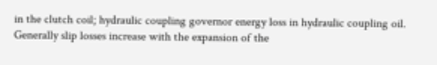in the clutch coil; hydraulic coupling governor energy loss in hydraulic coupling oil. Generally slip losses increase with the expansion of the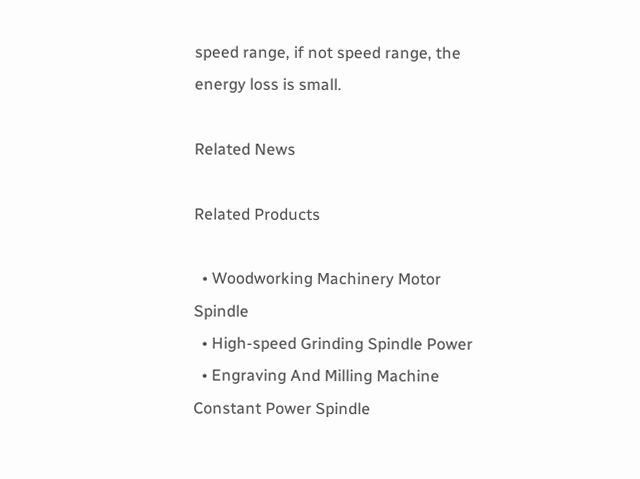speed range, if not speed range, the energy loss is small.

Related News

Related Products

  • Woodworking Machinery Motor Spindle
  • High-speed Grinding Spindle Power
  • Engraving And Milling Machine Constant Power Spindle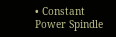• Constant Power Spindle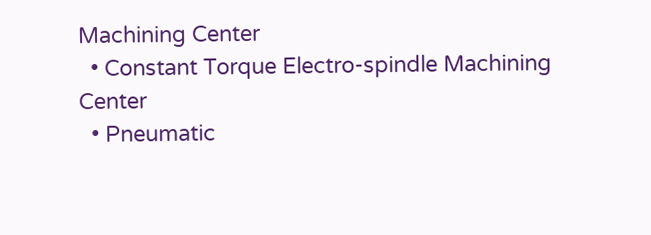Machining Center
  • Constant Torque Electro-spindle Machining Center
  • Pneumatic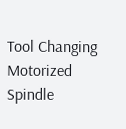Tool Changing Motorized Spindle